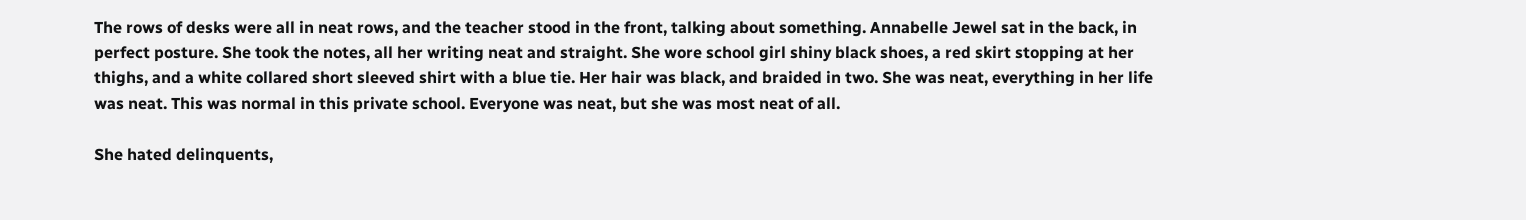The rows of desks were all in neat rows, and the teacher stood in the front, talking about something. Annabelle Jewel sat in the back, in perfect posture. She took the notes, all her writing neat and straight. She wore school girl shiny black shoes, a red skirt stopping at her thighs, and a white collared short sleeved shirt with a blue tie. Her hair was black, and braided in two. She was neat, everything in her life was neat. This was normal in this private school. Everyone was neat, but she was most neat of all.

She hated delinquents,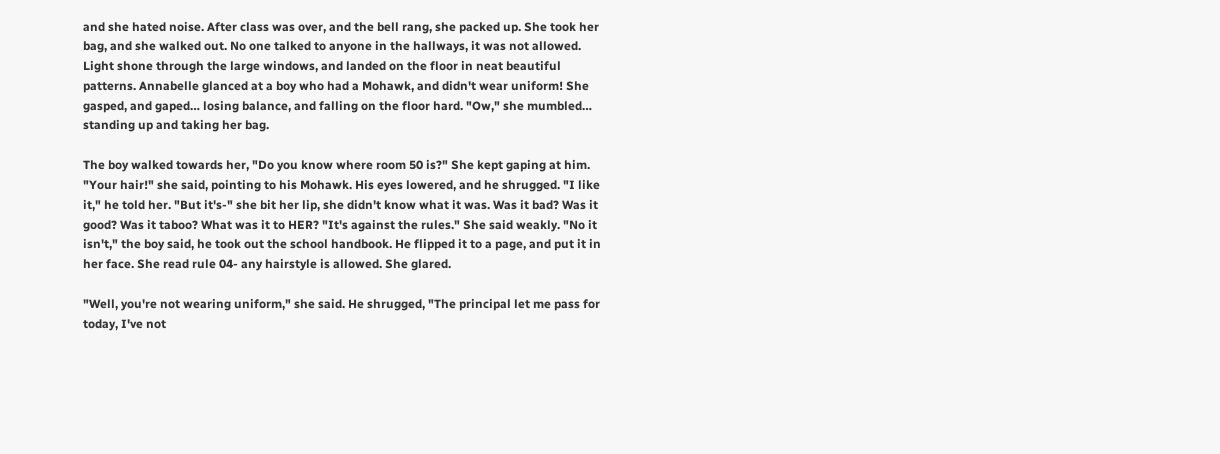and she hated noise. After class was over, and the bell rang, she packed up. She took her bag, and she walked out. No one talked to anyone in the hallways, it was not allowed. Light shone through the large windows, and landed on the floor in neat beautiful patterns. Annabelle glanced at a boy who had a Mohawk, and didn't wear uniform! She gasped, and gaped… losing balance, and falling on the floor hard. "Ow," she mumbled… standing up and taking her bag.

The boy walked towards her, "Do you know where room 50 is?" She kept gaping at him. "Your hair!" she said, pointing to his Mohawk. His eyes lowered, and he shrugged. "I like it," he told her. "But it's-" she bit her lip, she didn't know what it was. Was it bad? Was it good? Was it taboo? What was it to HER? "It's against the rules." She said weakly. "No it isn't," the boy said, he took out the school handbook. He flipped it to a page, and put it in her face. She read rule 04- any hairstyle is allowed. She glared.

"Well, you're not wearing uniform," she said. He shrugged, "The principal let me pass for today, I've not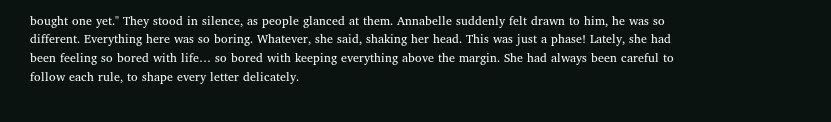bought one yet." They stood in silence, as people glanced at them. Annabelle suddenly felt drawn to him, he was so different. Everything here was so boring. Whatever, she said, shaking her head. This was just a phase! Lately, she had been feeling so bored with life… so bored with keeping everything above the margin. She had always been careful to follow each rule, to shape every letter delicately.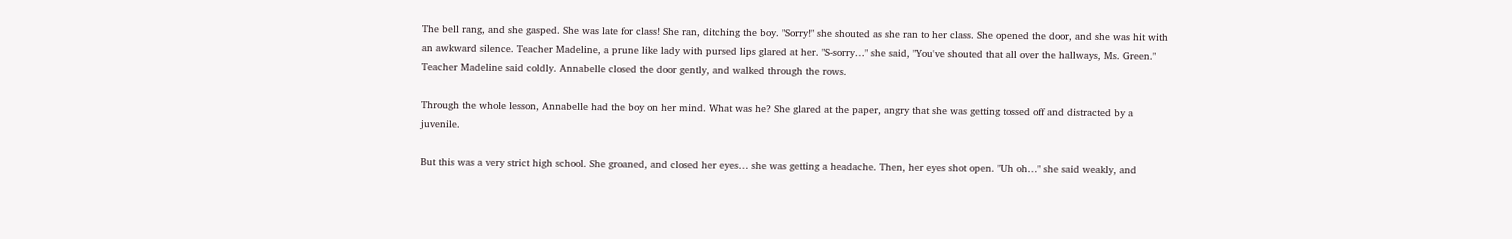The bell rang, and she gasped. She was late for class! She ran, ditching the boy. "Sorry!" she shouted as she ran to her class. She opened the door, and she was hit with an awkward silence. Teacher Madeline, a prune like lady with pursed lips glared at her. "S-sorry…" she said, "You've shouted that all over the hallways, Ms. Green." Teacher Madeline said coldly. Annabelle closed the door gently, and walked through the rows.

Through the whole lesson, Annabelle had the boy on her mind. What was he? She glared at the paper, angry that she was getting tossed off and distracted by a juvenile.

But this was a very strict high school. She groaned, and closed her eyes… she was getting a headache. Then, her eyes shot open. "Uh oh…" she said weakly, and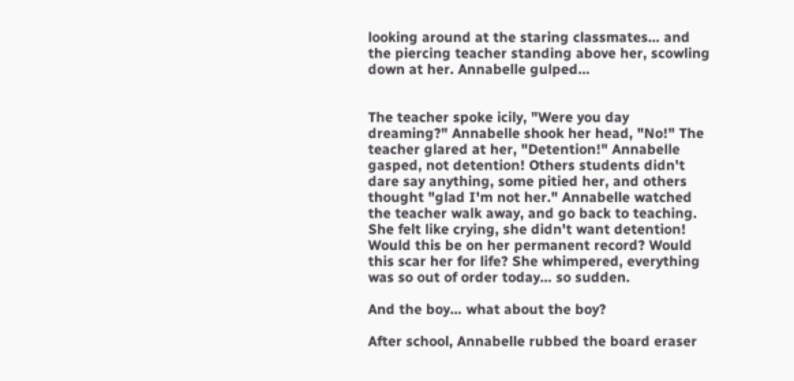looking around at the staring classmates… and the piercing teacher standing above her, scowling down at her. Annabelle gulped…


The teacher spoke icily, "Were you day dreaming?" Annabelle shook her head, "No!" The teacher glared at her, "Detention!" Annabelle gasped, not detention! Others students didn't dare say anything, some pitied her, and others thought "glad I'm not her." Annabelle watched the teacher walk away, and go back to teaching. She felt like crying, she didn't want detention! Would this be on her permanent record? Would this scar her for life? She whimpered, everything was so out of order today… so sudden.

And the boy… what about the boy?

After school, Annabelle rubbed the board eraser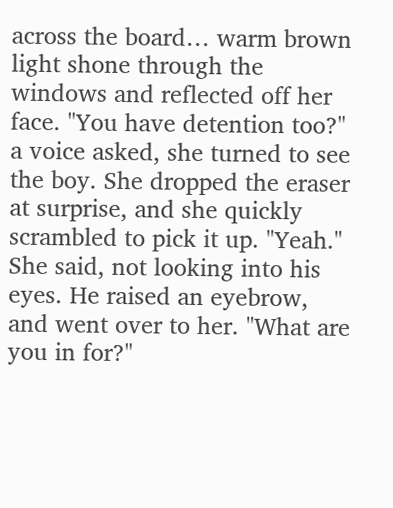across the board… warm brown light shone through the windows and reflected off her face. "You have detention too?" a voice asked, she turned to see the boy. She dropped the eraser at surprise, and she quickly scrambled to pick it up. "Yeah." She said, not looking into his eyes. He raised an eyebrow, and went over to her. "What are you in for?"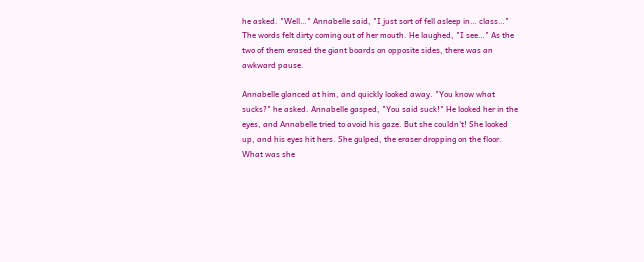he asked. "Well…" Annabelle said, "I just sort of fell asleep in… class…" The words felt dirty coming out of her mouth. He laughed, "I see…" As the two of them erased the giant boards on opposite sides, there was an awkward pause.

Annabelle glanced at him, and quickly looked away. "You know what sucks?" he asked. Annabelle gasped, "You said suck!" He looked her in the eyes, and Annabelle tried to avoid his gaze. But she couldn't! She looked up, and his eyes hit hers. She gulped, the eraser dropping on the floor. What was she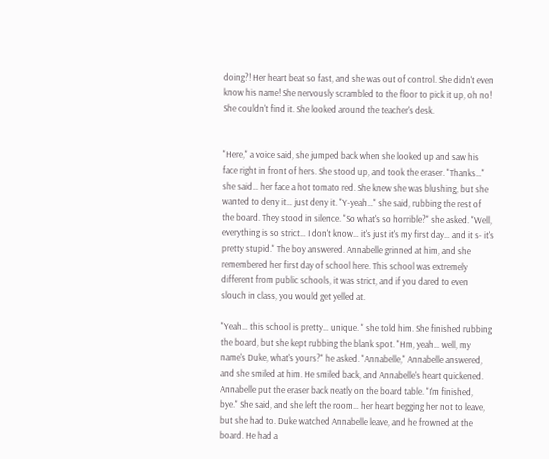doing?! Her heart beat so fast, and she was out of control. She didn't even know his name! She nervously scrambled to the floor to pick it up, oh no! She couldn't find it. She looked around the teacher's desk.


"Here," a voice said, she jumped back when she looked up and saw his face right in front of hers. She stood up, and took the eraser. "Thanks…" she said… her face a hot tomato red. She knew she was blushing, but she wanted to deny it… just deny it. "Y-yeah…" she said, rubbing the rest of the board. They stood in silence. "So what's so horrible?" she asked. "Well, everything is so strict… I don't know… it's just it's my first day… and it s- it's pretty stupid." The boy answered. Annabelle grinned at him, and she remembered her first day of school here. This school was extremely different from public schools, it was strict, and if you dared to even slouch in class, you would get yelled at.

"Yeah… this school is pretty… unique. " she told him. She finished rubbing the board, but she kept rubbing the blank spot. "Hm, yeah… well, my name's Duke, what's yours?" he asked. "Annabelle," Annabelle answered, and she smiled at him. He smiled back, and Annabelle's heart quickened. Annabelle put the eraser back neatly on the board table. "I'm finished, bye." She said, and she left the room… her heart begging her not to leave, but she had to. Duke watched Annabelle leave, and he frowned at the board. He had a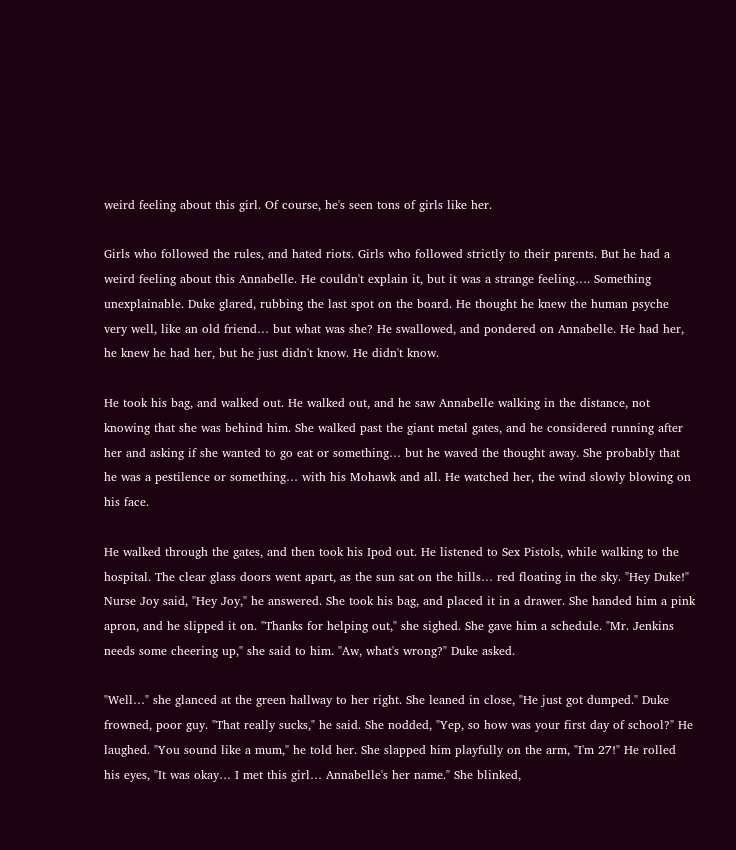weird feeling about this girl. Of course, he's seen tons of girls like her.

Girls who followed the rules, and hated riots. Girls who followed strictly to their parents. But he had a weird feeling about this Annabelle. He couldn't explain it, but it was a strange feeling…. Something unexplainable. Duke glared, rubbing the last spot on the board. He thought he knew the human psyche very well, like an old friend… but what was she? He swallowed, and pondered on Annabelle. He had her, he knew he had her, but he just didn't know. He didn't know.

He took his bag, and walked out. He walked out, and he saw Annabelle walking in the distance, not knowing that she was behind him. She walked past the giant metal gates, and he considered running after her and asking if she wanted to go eat or something… but he waved the thought away. She probably that he was a pestilence or something… with his Mohawk and all. He watched her, the wind slowly blowing on his face.

He walked through the gates, and then took his Ipod out. He listened to Sex Pistols, while walking to the hospital. The clear glass doors went apart, as the sun sat on the hills… red floating in the sky. "Hey Duke!" Nurse Joy said, "Hey Joy," he answered. She took his bag, and placed it in a drawer. She handed him a pink apron, and he slipped it on. "Thanks for helping out," she sighed. She gave him a schedule. "Mr. Jenkins needs some cheering up," she said to him. "Aw, what's wrong?" Duke asked.

"Well…" she glanced at the green hallway to her right. She leaned in close, "He just got dumped." Duke frowned, poor guy. "That really sucks," he said. She nodded, "Yep, so how was your first day of school?" He laughed. "You sound like a mum," he told her. She slapped him playfully on the arm, "I'm 27!" He rolled his eyes, "It was okay… I met this girl… Annabelle's her name." She blinked,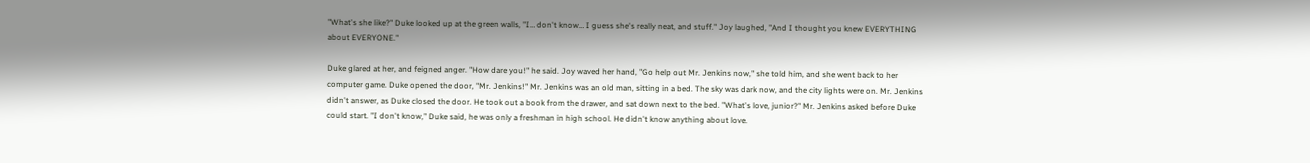"What's she like?" Duke looked up at the green walls, "I… don't know… I guess she's really neat, and stuff." Joy laughed, "And I thought you knew EVERYTHING about EVERYONE."

Duke glared at her, and feigned anger. "How dare you!" he said. Joy waved her hand, "Go help out Mr. Jenkins now," she told him, and she went back to her computer game. Duke opened the door, "Mr. Jenkins!" Mr. Jenkins was an old man, sitting in a bed. The sky was dark now, and the city lights were on. Mr. Jenkins didn't answer, as Duke closed the door. He took out a book from the drawer, and sat down next to the bed. "What's love, junior?" Mr. Jenkins asked before Duke could start. "I don't know," Duke said, he was only a freshman in high school. He didn't know anything about love.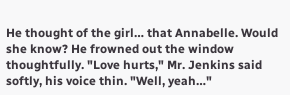He thought of the girl… that Annabelle. Would she know? He frowned out the window thoughtfully. "Love hurts," Mr. Jenkins said softly, his voice thin. "Well, yeah…"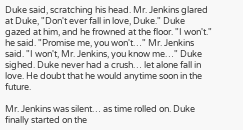Duke said, scratching his head. Mr. Jenkins glared at Duke, "Don't ever fall in love, Duke." Duke gazed at him, and he frowned at the floor. "I won't." he said. "Promise me, you won't…" Mr. Jenkins said. "I won't, Mr. Jenkins, you know me…" Duke sighed. Duke never had a crush… let alone fall in love. He doubt that he would anytime soon in the future.

Mr. Jenkins was silent… as time rolled on. Duke finally started on the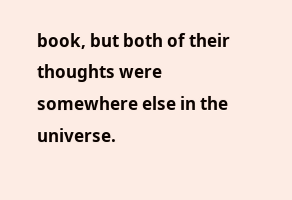book, but both of their thoughts were somewhere else in the universe.